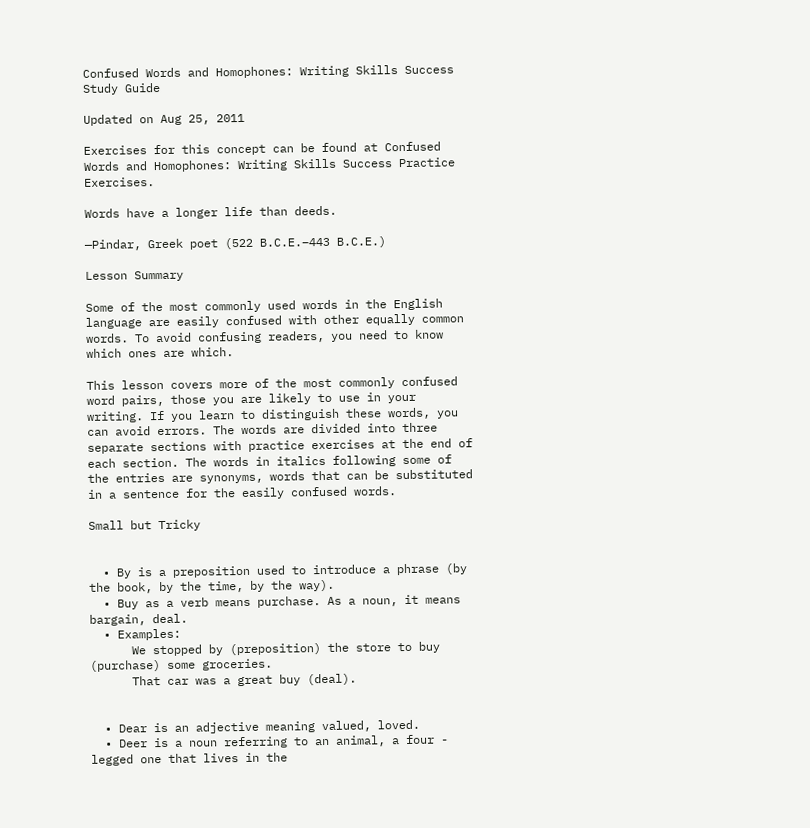Confused Words and Homophones: Writing Skills Success Study Guide

Updated on Aug 25, 2011

Exercises for this concept can be found at Confused Words and Homophones: Writing Skills Success Practice Exercises.

Words have a longer life than deeds.

—Pindar, Greek poet (522 B.C.E.–443 B.C.E.)

Lesson Summary

Some of the most commonly used words in the English language are easily confused with other equally common words. To avoid confusing readers, you need to know which ones are which.

This lesson covers more of the most commonly confused word pairs, those you are likely to use in your writing. If you learn to distinguish these words, you can avoid errors. The words are divided into three separate sections with practice exercises at the end of each section. The words in italics following some of the entries are synonyms, words that can be substituted in a sentence for the easily confused words.

Small but Tricky


  • By is a preposition used to introduce a phrase (by the book, by the time, by the way).
  • Buy as a verb means purchase. As a noun, it means bargain, deal.
  • Examples:
      We stopped by (preposition) the store to buy (purchase) some groceries.
      That car was a great buy (deal).


  • Dear is an adjective meaning valued, loved.
  • Deer is a noun referring to an animal, a four - legged one that lives in the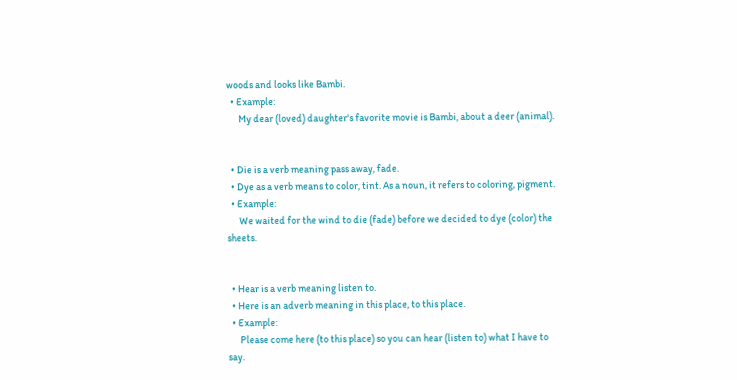woods and looks like Bambi.
  • Example:
      My dear (loved) daughter's favorite movie is Bambi, about a deer (animal).


  • Die is a verb meaning pass away, fade.
  • Dye as a verb means to color, tint. As a noun, it refers to coloring, pigment.
  • Example:
      We waited for the wind to die (fade) before we decided to dye (color) the sheets.


  • Hear is a verb meaning listen to.
  • Here is an adverb meaning in this place, to this place.
  • Example:
      Please come here (to this place) so you can hear (listen to) what I have to say.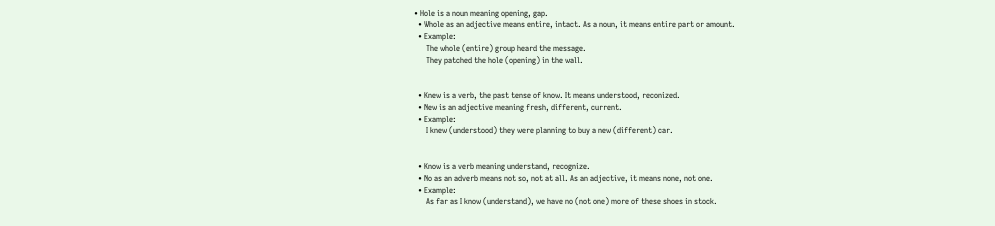• Hole is a noun meaning opening, gap.
  • Whole as an adjective means entire, intact. As a noun, it means entire part or amount.
  • Example:
      The whole (entire) group heard the message.
      They patched the hole (opening) in the wall.


  • Knew is a verb, the past tense of know. It means understood, reconized.
  • New is an adjective meaning fresh, different, current.
  • Example:
      I knew (understood) they were planning to buy a new (different) car.


  • Know is a verb meaning understand, recognize.
  • No as an adverb means not so, not at all. As an adjective, it means none, not one.
  • Example:
      As far as I know (understand), we have no (not one) more of these shoes in stock.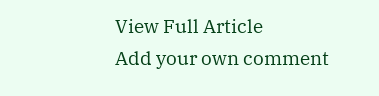View Full Article
Add your own comment